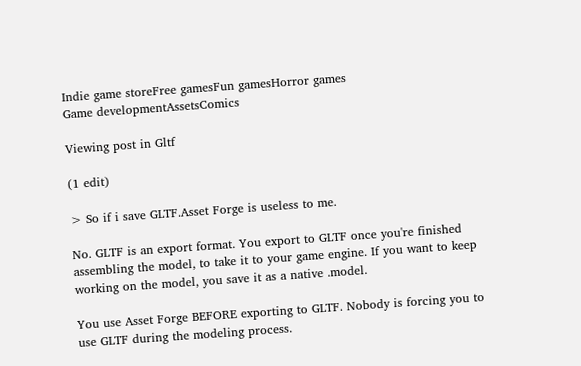Indie game storeFree gamesFun gamesHorror games
Game developmentAssetsComics

Viewing post in Gltf

(1 edit)

> So if i save GLTF.Asset Forge is useless to me.

No. GLTF is an export format. You export to GLTF once you're finished assembling the model, to take it to your game engine. If you want to keep working on the model, you save it as a native .model.

You use Asset Forge BEFORE exporting to GLTF. Nobody is forcing you to use GLTF during the modeling process.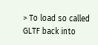> To load so called GLTF back into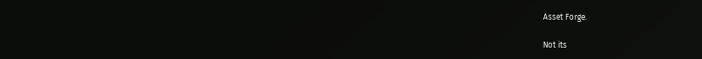Asset Forge.

Not its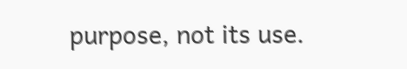purpose, not its use.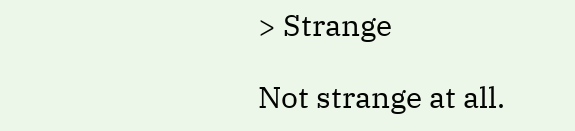> Strange

Not strange at all.